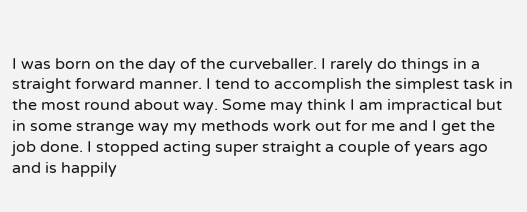I was born on the day of the curveballer. I rarely do things in a straight forward manner. I tend to accomplish the simplest task in the most round about way. Some may think I am impractical but in some strange way my methods work out for me and I get the job done. I stopped acting super straight a couple of years ago and is happily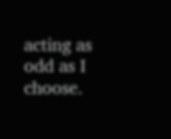acting as odd as I choose.